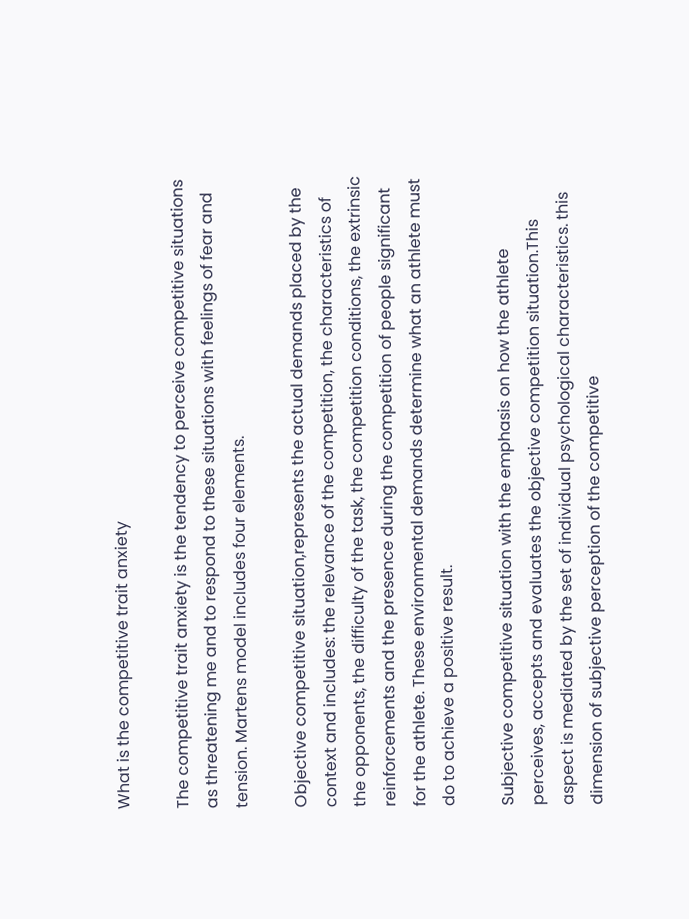What is the competitive trait anxiety

The competitive trait anxiety is the tendency to perceive competitive situations as threatening me and to respond to these situations with feelings of fear and tension. Martens model includes four elements.

Objective competitive situation,represents the actual demands placed by the context and includes: the relevance of the competition, the characteristics of the opponents, the difficulty of the task, the competition conditions, the extrinsic reinforcements and the presence during the competition of people significant for the athlete. These environmental demands determine what an athlete must do to achieve a positive result.

Subjective competitive situation with the emphasis on how the athlete perceives, accepts and evaluates the objective competition situation.This aspect is mediated by the set of individual psychological characteristics. this dimension of subjective perception of the competitive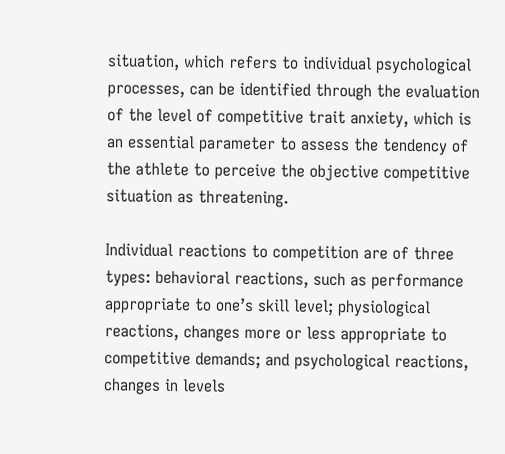situation, which refers to individual psychological processes, can be identified through the evaluation of the level of competitive trait anxiety, which is an essential parameter to assess the tendency of the athlete to perceive the objective competitive situation as threatening.

Individual reactions to competition are of three types: behavioral reactions, such as performance appropriate to one’s skill level; physiological reactions, changes more or less appropriate to competitive demands; and psychological reactions, changes in levels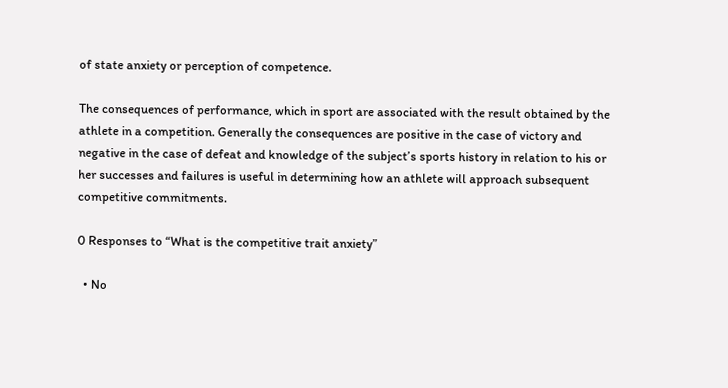of state anxiety or perception of competence.

The consequences of performance, which in sport are associated with the result obtained by the athlete in a competition. Generally the consequences are positive in the case of victory and negative in the case of defeat and knowledge of the subject’s sports history in relation to his or her successes and failures is useful in determining how an athlete will approach subsequent competitive commitments.

0 Responses to “What is the competitive trait anxiety”

  • No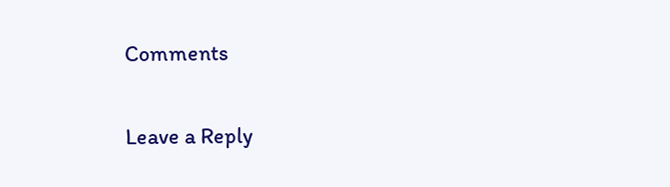Comments

Leave a Reply